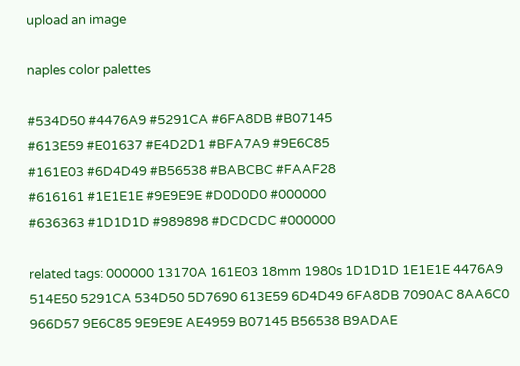upload an image

naples color palettes

#534D50 #4476A9 #5291CA #6FA8DB #B07145
#613E59 #E01637 #E4D2D1 #BFA7A9 #9E6C85
#161E03 #6D4D49 #B56538 #BABCBC #FAAF28
#616161 #1E1E1E #9E9E9E #D0D0D0 #000000
#636363 #1D1D1D #989898 #DCDCDC #000000

related tags: 000000 13170A 161E03 18mm 1980s 1D1D1D 1E1E1E 4476A9 514E50 5291CA 534D50 5D7690 613E59 6D4D49 6FA8DB 7090AC 8AA6C0 966D57 9E6C85 9E9E9E AE4959 B07145 B56538 B9ADAE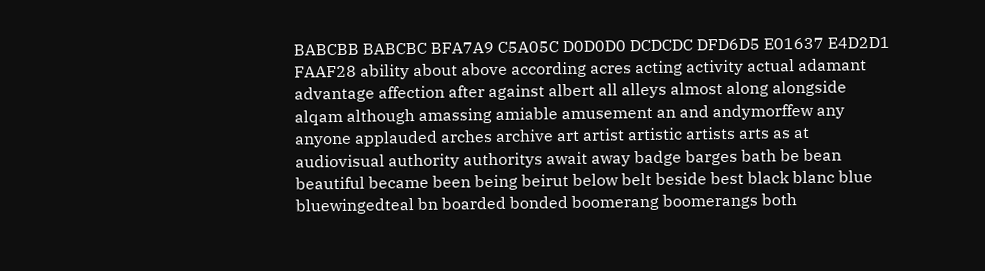BABCBB BABCBC BFA7A9 C5A05C D0D0D0 DCDCDC DFD6D5 E01637 E4D2D1 FAAF28 ability about above according acres acting activity actual adamant advantage affection after against albert all alleys almost along alongside alqam although amassing amiable amusement an and andymorffew any anyone applauded arches archive art artist artistic artists arts as at audiovisual authority authoritys await away badge barges bath be bean beautiful became been being beirut below belt beside best black blanc blue bluewingedteal bn boarded bonded boomerang boomerangs both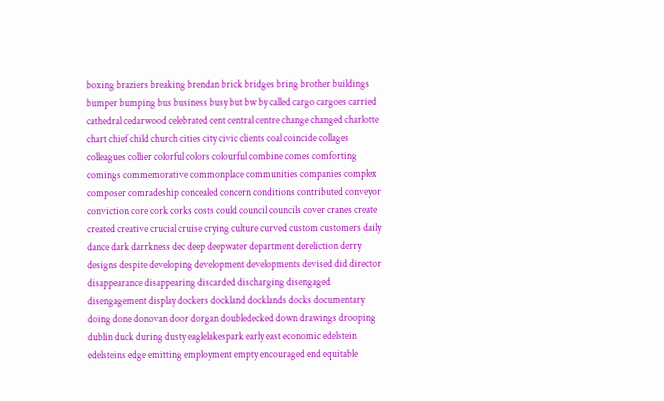boxing braziers breaking brendan brick bridges bring brother buildings bumper bumping bus business busy but bw by called cargo cargoes carried cathedral cedarwood celebrated cent central centre change changed charlotte chart chief child church cities city civic clients coal coincide collages colleagues collier colorful colors colourful combine comes comforting comings commemorative commonplace communities companies complex composer comradeship concealed concern conditions contributed conveyor conviction core cork corks costs could council councils cover cranes create created creative crucial cruise crying culture curved custom customers daily dance dark darrkness dec deep deepwater department dereliction derry designs despite developing development developments devised did director disappearance disappearing discarded discharging disengaged disengagement display dockers dockland docklands docks documentary doing done donovan door dorgan doubledecked down drawings drooping dublin duck during dusty eaglelakespark early east economic edelstein edelsteins edge emitting employment empty encouraged end equitable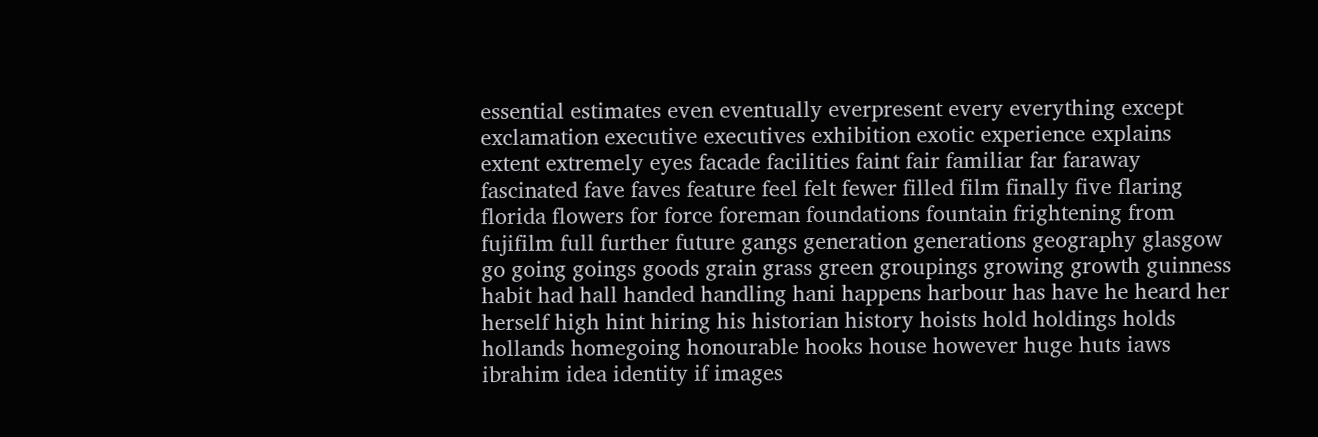essential estimates even eventually everpresent every everything except exclamation executive executives exhibition exotic experience explains extent extremely eyes facade facilities faint fair familiar far faraway fascinated fave faves feature feel felt fewer filled film finally five flaring florida flowers for force foreman foundations fountain frightening from fujifilm full further future gangs generation generations geography glasgow go going goings goods grain grass green groupings growing growth guinness habit had hall handed handling hani happens harbour has have he heard her herself high hint hiring his historian history hoists hold holdings holds hollands homegoing honourable hooks house however huge huts iaws ibrahim idea identity if images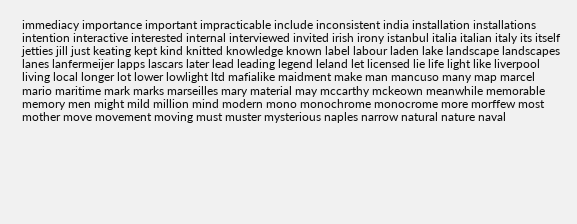immediacy importance important impracticable include inconsistent india installation installations intention interactive interested internal interviewed invited irish irony istanbul italia italian italy its itself jetties jill just keating kept kind knitted knowledge known label labour laden lake landscape landscapes lanes lanfermeijer lapps lascars later lead leading legend leland let licensed lie life light like liverpool living local longer lot lower lowlight ltd mafialike maidment make man mancuso many map marcel mario maritime mark marks marseilles mary material may mccarthy mckeown meanwhile memorable memory men might mild million mind modern mono monochrome monocrome more morffew most mother move movement moving must muster mysterious naples narrow natural nature naval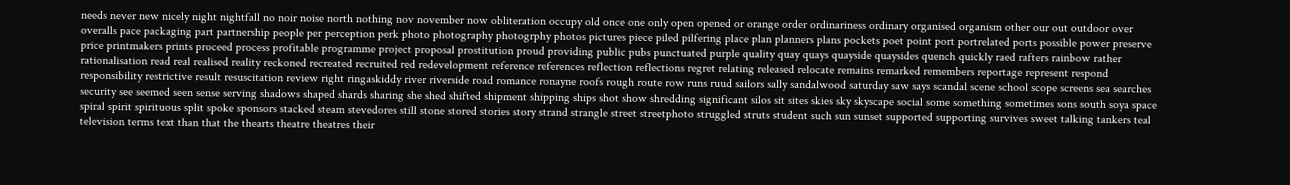needs never new nicely night nightfall no noir noise north nothing nov november now obliteration occupy old once one only open opened or orange order ordinariness ordinary organised organism other our out outdoor over overalls pace packaging part partnership people per perception perk photo photography photogrphy photos pictures piece piled pilfering place plan planners plans pockets poet point port portrelated ports possible power preserve price printmakers prints proceed process profitable programme project proposal prostitution proud providing public pubs punctuated purple quality quay quays quayside quaysides quench quickly raed rafters rainbow rather rationalisation read real realised reality reckoned recreated recruited red redevelopment reference references reflection reflections regret relating released relocate remains remarked remembers reportage represent respond responsibility restrictive result resuscitation review right ringaskiddy river riverside road romance ronayne roofs rough route row runs ruud sailors sally sandalwood saturday saw says scandal scene school scope screens sea searches security see seemed seen sense serving shadows shaped shards sharing she shed shifted shipment shipping ships shot show shredding significant silos sit sites skies sky skyscape social some something sometimes sons south soya space spiral spirit spirituous split spoke sponsors stacked steam stevedores still stone stored stories story strand strangle street streetphoto struggled struts student such sun sunset supported supporting survives sweet talking tankers teal television terms text than that the thearts theatre theatres their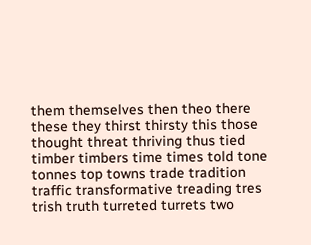them themselves then theo there these they thirst thirsty this those thought threat thriving thus tied timber timbers time times told tone tonnes top towns trade tradition traffic transformative treading tres trish truth turreted turrets two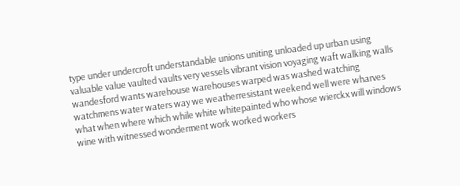type under undercroft understandable unions uniting unloaded up urban using valuable value vaulted vaults very vessels vibrant vision voyaging waft walking walls wandesford wants warehouse warehouses warped was washed watching watchmens water waters way we weatherresistant weekend well were wharves what when where which while white whitepainted who whose wierckx will windows wine with witnessed wonderment work worked workers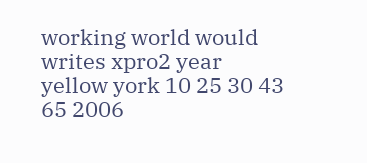working world would writes xpro2 year yellow york 10 25 30 43 65 2006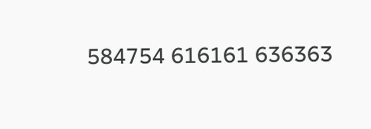584754 616161 636363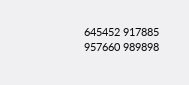645452 917885 957660 989898